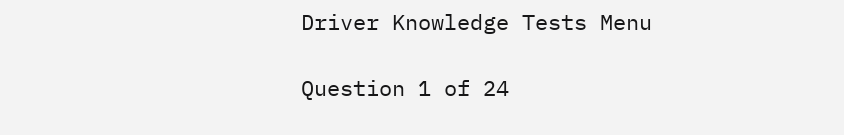Driver Knowledge Tests Menu

Question 1 of 24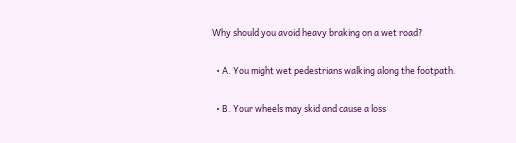Why should you avoid heavy braking on a wet road?

  • A. You might wet pedestrians walking along the footpath.

  • B. Your wheels may skid and cause a loss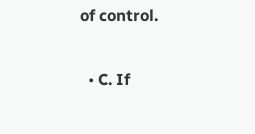of control.

  • C. If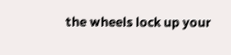the wheels lock up your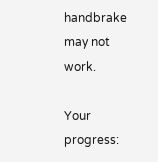handbrake may not work.

Your progress: